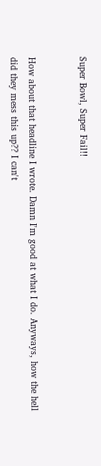Super Bowl, Super Fail!!


How about that headline I wrote. Damn I'm good at what I do. Anyways, how the hell did they mess this up?? I can't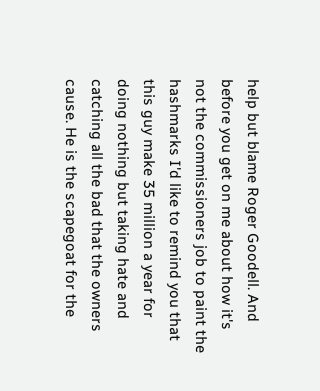help but blame Roger Goodell. And before you get on me about how it's not the commissioners job to paint the hashmarks I'd like to remind you that this guy make 35 million a year for doing nothing but taking hate and catching all the bad that the owners cause. He is the scapegoat for the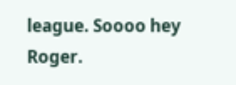league. Soooo hey Roger.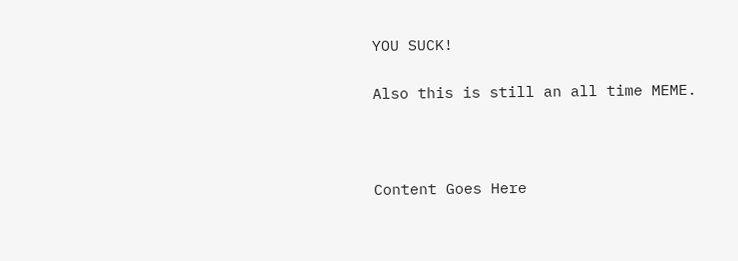YOU SUCK!

Also this is still an all time MEME.



Content Goes Here